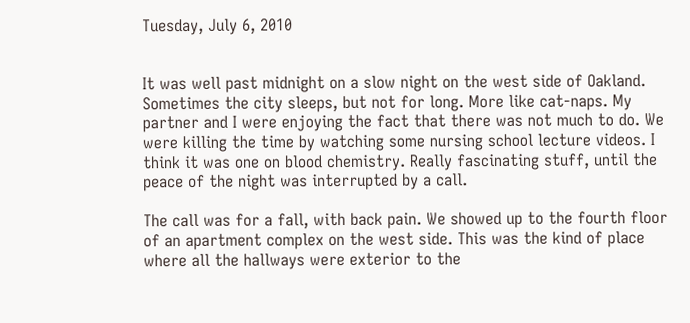Tuesday, July 6, 2010


It was well past midnight on a slow night on the west side of Oakland. Sometimes the city sleeps, but not for long. More like cat-naps. My partner and I were enjoying the fact that there was not much to do. We were killing the time by watching some nursing school lecture videos. I think it was one on blood chemistry. Really fascinating stuff, until the peace of the night was interrupted by a call.

The call was for a fall, with back pain. We showed up to the fourth floor of an apartment complex on the west side. This was the kind of place where all the hallways were exterior to the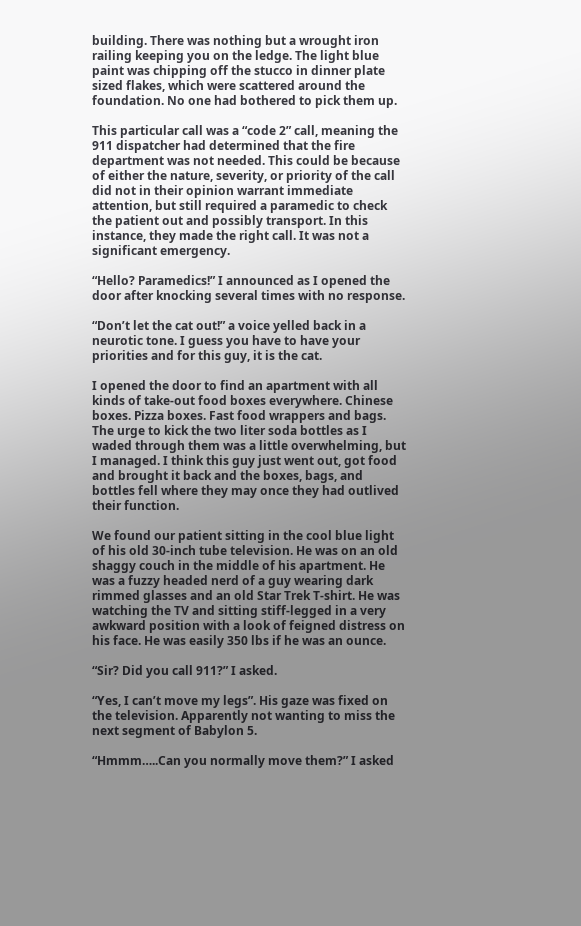building. There was nothing but a wrought iron railing keeping you on the ledge. The light blue paint was chipping off the stucco in dinner plate sized flakes, which were scattered around the foundation. No one had bothered to pick them up.

This particular call was a “code 2” call, meaning the 911 dispatcher had determined that the fire department was not needed. This could be because of either the nature, severity, or priority of the call did not in their opinion warrant immediate attention, but still required a paramedic to check the patient out and possibly transport. In this instance, they made the right call. It was not a significant emergency.

“Hello? Paramedics!” I announced as I opened the door after knocking several times with no response.

“Don’t let the cat out!” a voice yelled back in a neurotic tone. I guess you have to have your priorities and for this guy, it is the cat.

I opened the door to find an apartment with all kinds of take-out food boxes everywhere. Chinese boxes. Pizza boxes. Fast food wrappers and bags. The urge to kick the two liter soda bottles as I waded through them was a little overwhelming, but I managed. I think this guy just went out, got food and brought it back and the boxes, bags, and bottles fell where they may once they had outlived their function.

We found our patient sitting in the cool blue light of his old 30-inch tube television. He was on an old shaggy couch in the middle of his apartment. He was a fuzzy headed nerd of a guy wearing dark rimmed glasses and an old Star Trek T-shirt. He was watching the TV and sitting stiff-legged in a very awkward position with a look of feigned distress on his face. He was easily 350 lbs if he was an ounce.

“Sir? Did you call 911?” I asked.

“Yes, I can’t move my legs”. His gaze was fixed on the television. Apparently not wanting to miss the next segment of Babylon 5.

“Hmmm…..Can you normally move them?” I asked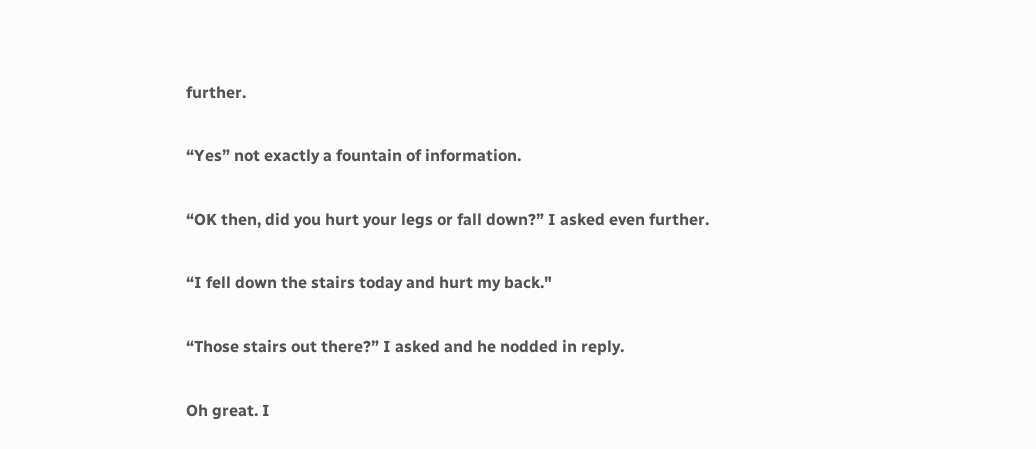further.

“Yes” not exactly a fountain of information.

“OK then, did you hurt your legs or fall down?” I asked even further.

“I fell down the stairs today and hurt my back."

“Those stairs out there?” I asked and he nodded in reply.

Oh great. I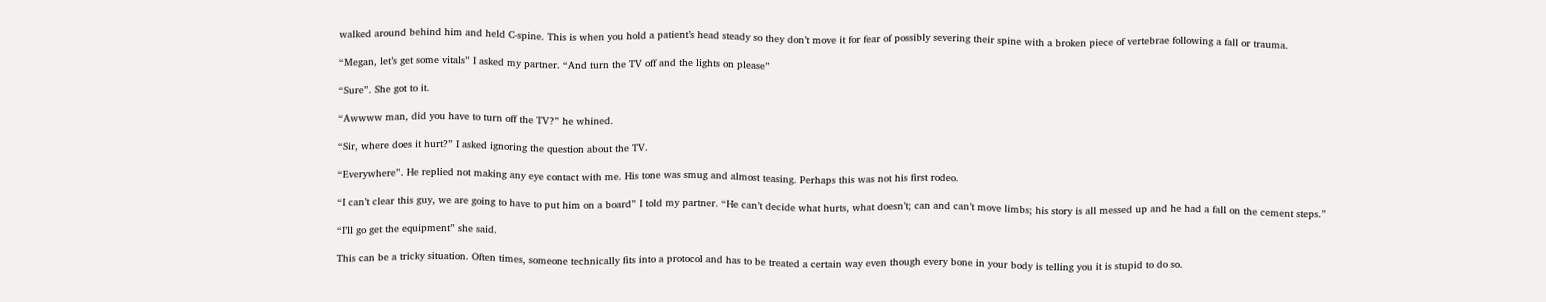walked around behind him and held C-spine. This is when you hold a patient’s head steady so they don’t move it for fear of possibly severing their spine with a broken piece of vertebrae following a fall or trauma.

“Megan, let’s get some vitals” I asked my partner. “And turn the TV off and the lights on please”

“Sure”. She got to it.

“Awwww man, did you have to turn off the TV?” he whined.

“Sir, where does it hurt?” I asked ignoring the question about the TV.

“Everywhere”. He replied not making any eye contact with me. His tone was smug and almost teasing. Perhaps this was not his first rodeo.

“I can’t clear this guy, we are going to have to put him on a board” I told my partner. “He can’t decide what hurts, what doesn’t; can and can’t move limbs; his story is all messed up and he had a fall on the cement steps.”

“I’ll go get the equipment” she said.

This can be a tricky situation. Often times, someone technically fits into a protocol and has to be treated a certain way even though every bone in your body is telling you it is stupid to do so.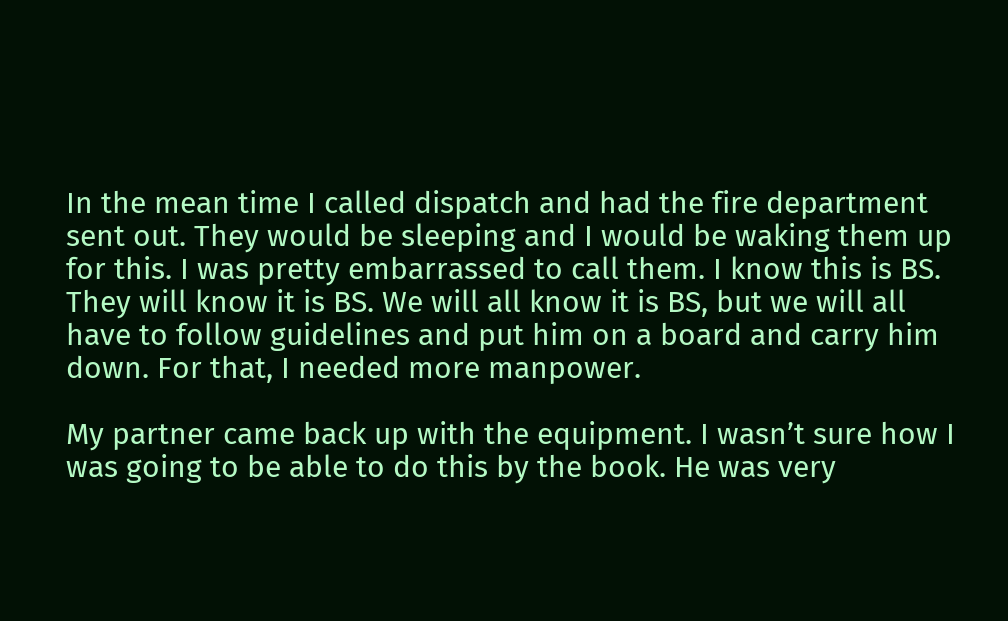In the mean time I called dispatch and had the fire department sent out. They would be sleeping and I would be waking them up for this. I was pretty embarrassed to call them. I know this is BS. They will know it is BS. We will all know it is BS, but we will all have to follow guidelines and put him on a board and carry him down. For that, I needed more manpower.

My partner came back up with the equipment. I wasn’t sure how I was going to be able to do this by the book. He was very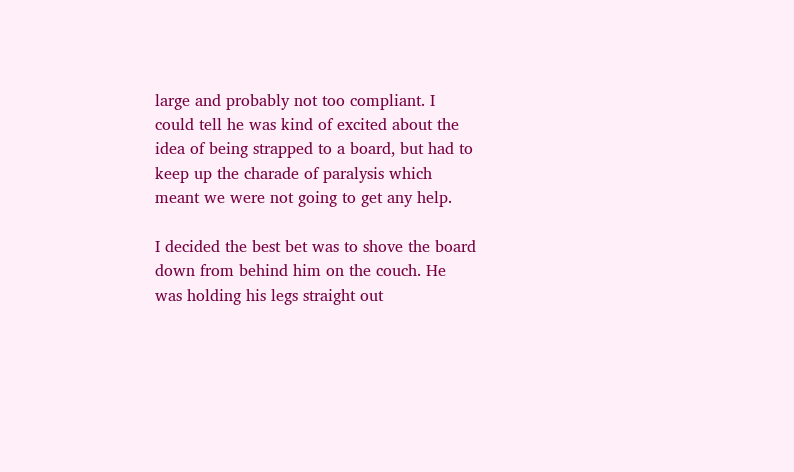large and probably not too compliant. I could tell he was kind of excited about the idea of being strapped to a board, but had to keep up the charade of paralysis which meant we were not going to get any help.

I decided the best bet was to shove the board down from behind him on the couch. He was holding his legs straight out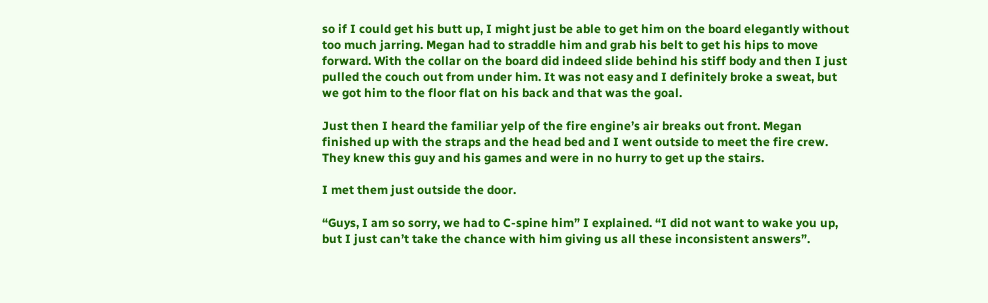so if I could get his butt up, I might just be able to get him on the board elegantly without too much jarring. Megan had to straddle him and grab his belt to get his hips to move forward. With the collar on the board did indeed slide behind his stiff body and then I just pulled the couch out from under him. It was not easy and I definitely broke a sweat, but we got him to the floor flat on his back and that was the goal.

Just then I heard the familiar yelp of the fire engine’s air breaks out front. Megan finished up with the straps and the head bed and I went outside to meet the fire crew. They knew this guy and his games and were in no hurry to get up the stairs.

I met them just outside the door.

“Guys, I am so sorry, we had to C-spine him” I explained. “I did not want to wake you up, but I just can’t take the chance with him giving us all these inconsistent answers”.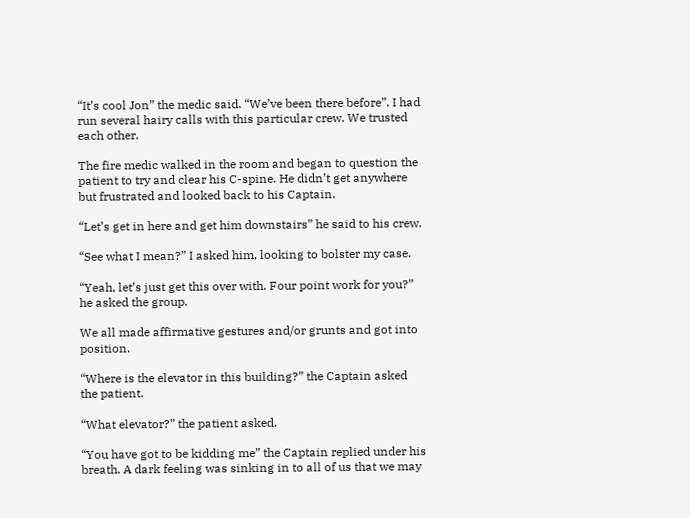“It’s cool Jon” the medic said. “We’ve been there before”. I had run several hairy calls with this particular crew. We trusted each other.

The fire medic walked in the room and began to question the patient to try and clear his C-spine. He didn’t get anywhere but frustrated and looked back to his Captain.

“Let’s get in here and get him downstairs” he said to his crew.

“See what I mean?” I asked him, looking to bolster my case.

“Yeah, let’s just get this over with. Four point work for you?” he asked the group.

We all made affirmative gestures and/or grunts and got into position.

“Where is the elevator in this building?” the Captain asked the patient.

“What elevator?” the patient asked.

“You have got to be kidding me” the Captain replied under his breath. A dark feeling was sinking in to all of us that we may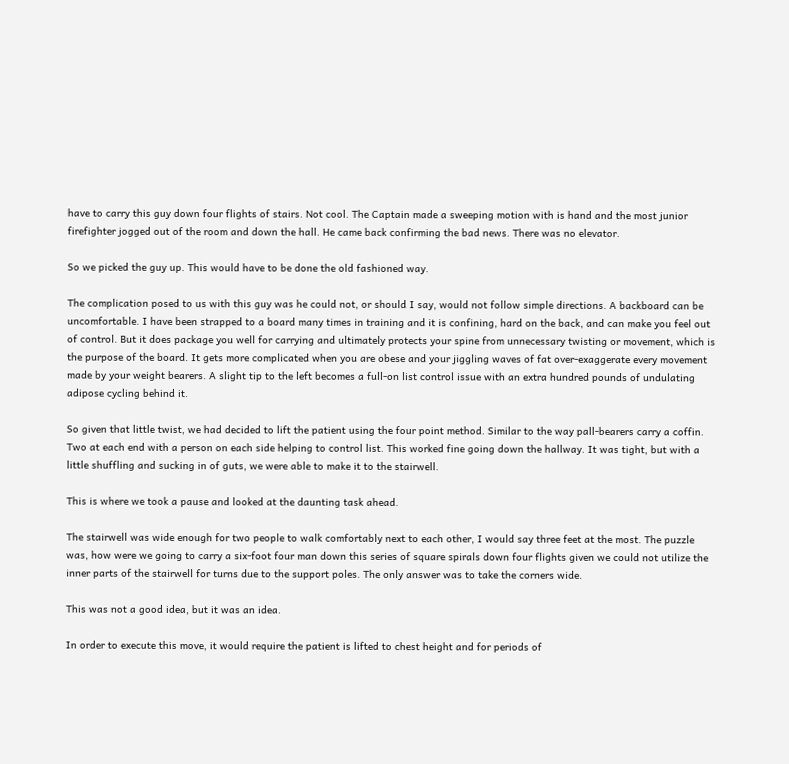have to carry this guy down four flights of stairs. Not cool. The Captain made a sweeping motion with is hand and the most junior firefighter jogged out of the room and down the hall. He came back confirming the bad news. There was no elevator.

So we picked the guy up. This would have to be done the old fashioned way.

The complication posed to us with this guy was he could not, or should I say, would not follow simple directions. A backboard can be uncomfortable. I have been strapped to a board many times in training and it is confining, hard on the back, and can make you feel out of control. But it does package you well for carrying and ultimately protects your spine from unnecessary twisting or movement, which is the purpose of the board. It gets more complicated when you are obese and your jiggling waves of fat over-exaggerate every movement made by your weight bearers. A slight tip to the left becomes a full-on list control issue with an extra hundred pounds of undulating adipose cycling behind it.

So given that little twist, we had decided to lift the patient using the four point method. Similar to the way pall-bearers carry a coffin. Two at each end with a person on each side helping to control list. This worked fine going down the hallway. It was tight, but with a little shuffling and sucking in of guts, we were able to make it to the stairwell.

This is where we took a pause and looked at the daunting task ahead.

The stairwell was wide enough for two people to walk comfortably next to each other, I would say three feet at the most. The puzzle was, how were we going to carry a six-foot four man down this series of square spirals down four flights given we could not utilize the inner parts of the stairwell for turns due to the support poles. The only answer was to take the corners wide.

This was not a good idea, but it was an idea.

In order to execute this move, it would require the patient is lifted to chest height and for periods of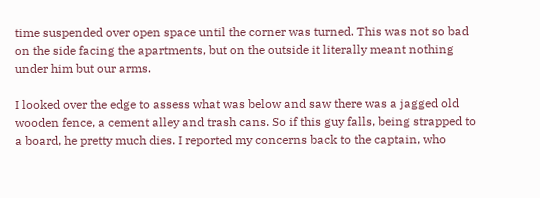time suspended over open space until the corner was turned. This was not so bad on the side facing the apartments, but on the outside it literally meant nothing under him but our arms.

I looked over the edge to assess what was below and saw there was a jagged old wooden fence, a cement alley and trash cans. So if this guy falls, being strapped to a board, he pretty much dies. I reported my concerns back to the captain, who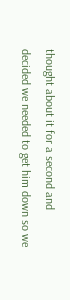thought about it for a second and decided we needed to get him down so we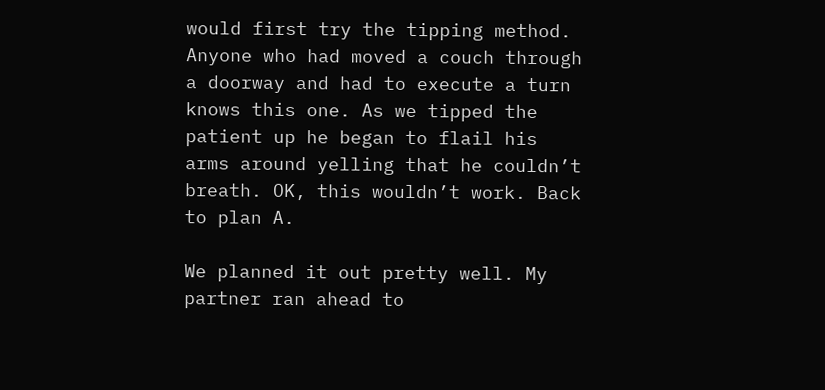would first try the tipping method. Anyone who had moved a couch through a doorway and had to execute a turn knows this one. As we tipped the patient up he began to flail his arms around yelling that he couldn’t breath. OK, this wouldn’t work. Back to plan A.

We planned it out pretty well. My partner ran ahead to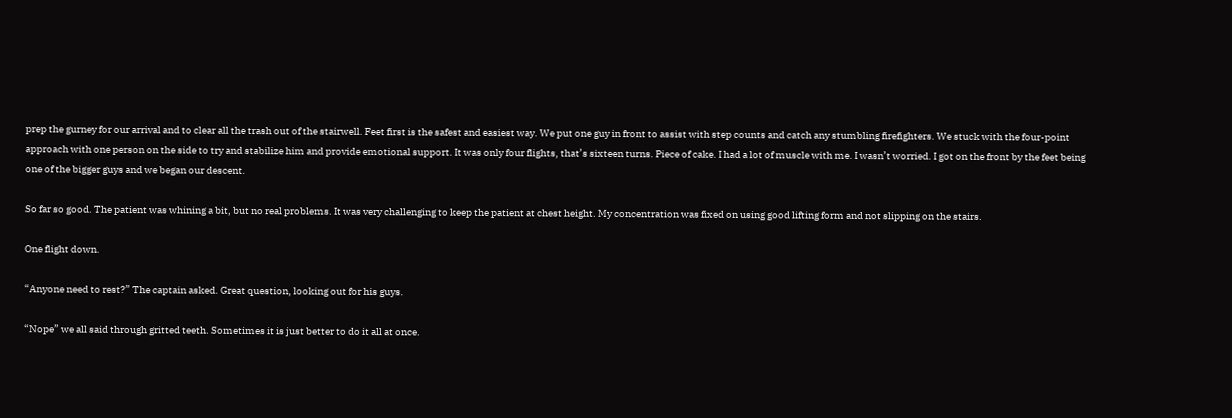prep the gurney for our arrival and to clear all the trash out of the stairwell. Feet first is the safest and easiest way. We put one guy in front to assist with step counts and catch any stumbling firefighters. We stuck with the four-point approach with one person on the side to try and stabilize him and provide emotional support. It was only four flights, that’s sixteen turns. Piece of cake. I had a lot of muscle with me. I wasn’t worried. I got on the front by the feet being one of the bigger guys and we began our descent.

So far so good. The patient was whining a bit, but no real problems. It was very challenging to keep the patient at chest height. My concentration was fixed on using good lifting form and not slipping on the stairs.

One flight down.

“Anyone need to rest?” The captain asked. Great question, looking out for his guys.

“Nope” we all said through gritted teeth. Sometimes it is just better to do it all at once.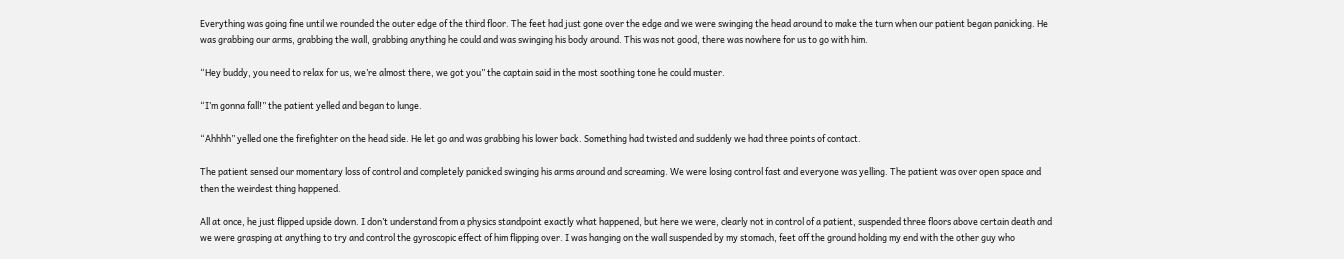Everything was going fine until we rounded the outer edge of the third floor. The feet had just gone over the edge and we were swinging the head around to make the turn when our patient began panicking. He was grabbing our arms, grabbing the wall, grabbing anything he could and was swinging his body around. This was not good, there was nowhere for us to go with him.

“Hey buddy, you need to relax for us, we’re almost there, we got you” the captain said in the most soothing tone he could muster.

“I’m gonna fall!” the patient yelled and began to lunge.

“Ahhhh” yelled one the firefighter on the head side. He let go and was grabbing his lower back. Something had twisted and suddenly we had three points of contact.

The patient sensed our momentary loss of control and completely panicked swinging his arms around and screaming. We were losing control fast and everyone was yelling. The patient was over open space and then the weirdest thing happened.

All at once, he just flipped upside down. I don’t understand from a physics standpoint exactly what happened, but here we were, clearly not in control of a patient, suspended three floors above certain death and we were grasping at anything to try and control the gyroscopic effect of him flipping over. I was hanging on the wall suspended by my stomach, feet off the ground holding my end with the other guy who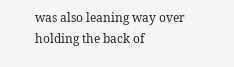was also leaning way over holding the back of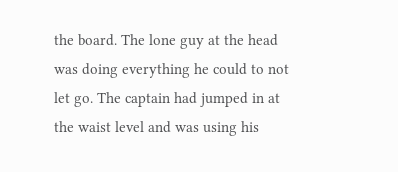the board. The lone guy at the head was doing everything he could to not let go. The captain had jumped in at the waist level and was using his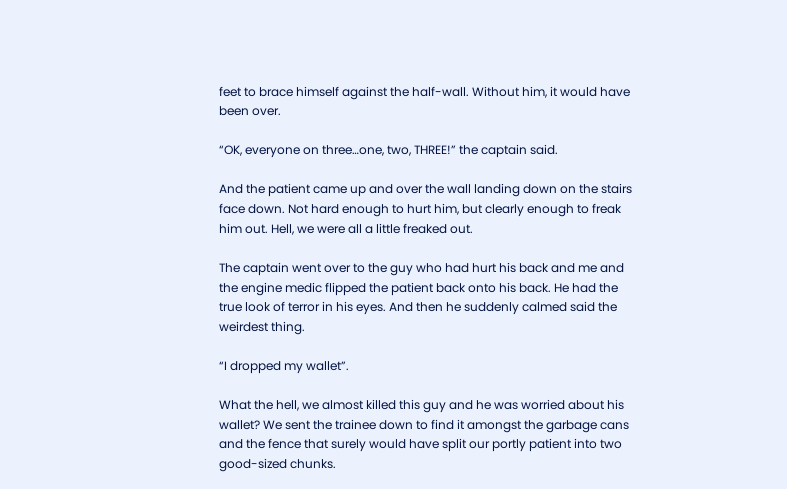feet to brace himself against the half-wall. Without him, it would have been over.

“OK, everyone on three…one, two, THREE!” the captain said.

And the patient came up and over the wall landing down on the stairs face down. Not hard enough to hurt him, but clearly enough to freak him out. Hell, we were all a little freaked out.

The captain went over to the guy who had hurt his back and me and the engine medic flipped the patient back onto his back. He had the true look of terror in his eyes. And then he suddenly calmed said the weirdest thing.

“I dropped my wallet”.

What the hell, we almost killed this guy and he was worried about his wallet? We sent the trainee down to find it amongst the garbage cans and the fence that surely would have split our portly patient into two good-sized chunks.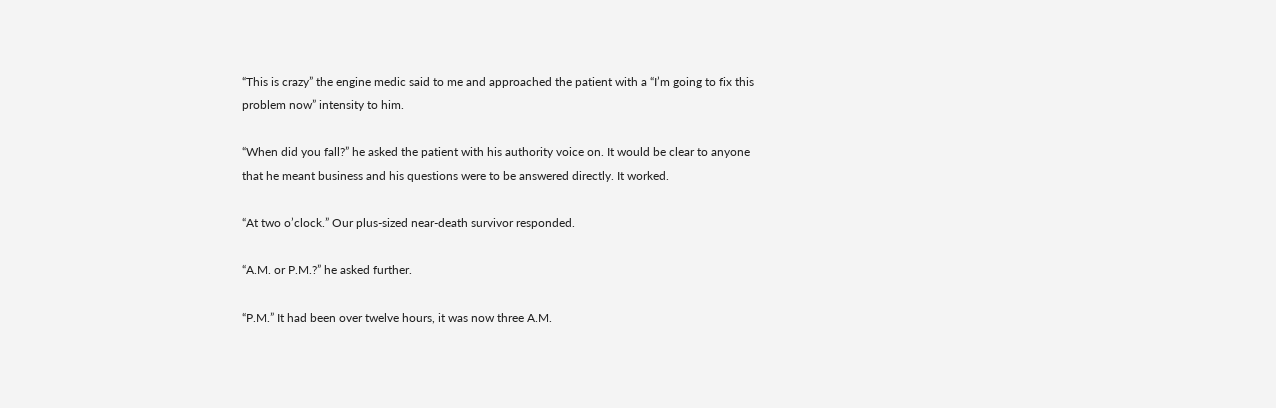“This is crazy” the engine medic said to me and approached the patient with a “I’m going to fix this problem now” intensity to him.

“When did you fall?” he asked the patient with his authority voice on. It would be clear to anyone that he meant business and his questions were to be answered directly. It worked.

“At two o’clock.” Our plus-sized near-death survivor responded.

“A.M. or P.M.?” he asked further.

“P.M.” It had been over twelve hours, it was now three A.M.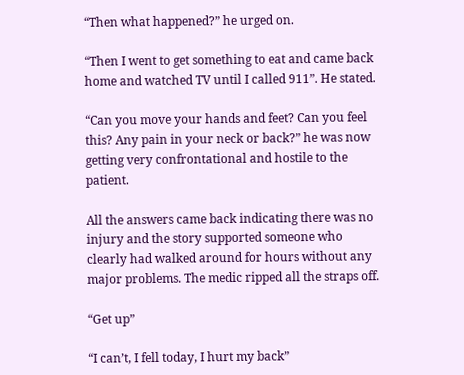“Then what happened?” he urged on.

“Then I went to get something to eat and came back home and watched TV until I called 911”. He stated.

“Can you move your hands and feet? Can you feel this? Any pain in your neck or back?” he was now getting very confrontational and hostile to the patient.

All the answers came back indicating there was no injury and the story supported someone who clearly had walked around for hours without any major problems. The medic ripped all the straps off.

“Get up”

“I can’t, I fell today, I hurt my back”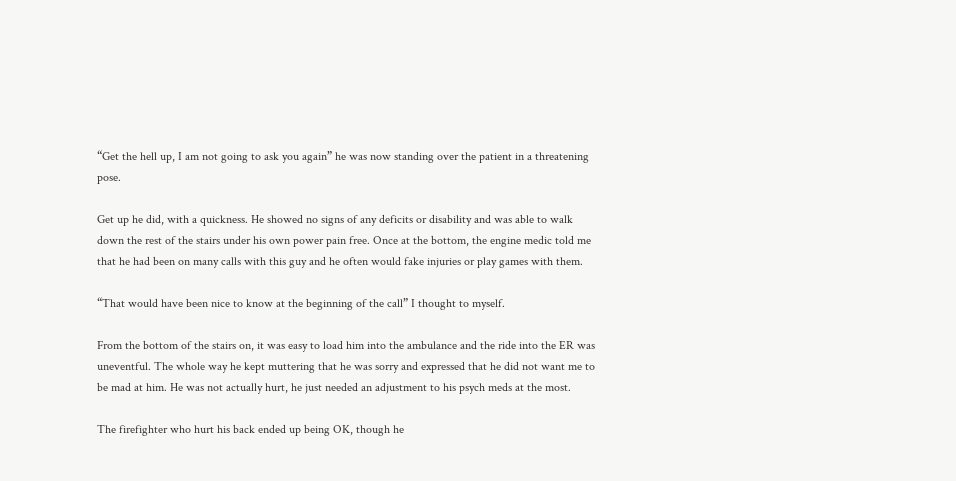“Get the hell up, I am not going to ask you again” he was now standing over the patient in a threatening pose.

Get up he did, with a quickness. He showed no signs of any deficits or disability and was able to walk down the rest of the stairs under his own power pain free. Once at the bottom, the engine medic told me that he had been on many calls with this guy and he often would fake injuries or play games with them.

“That would have been nice to know at the beginning of the call” I thought to myself.

From the bottom of the stairs on, it was easy to load him into the ambulance and the ride into the ER was uneventful. The whole way he kept muttering that he was sorry and expressed that he did not want me to be mad at him. He was not actually hurt, he just needed an adjustment to his psych meds at the most.

The firefighter who hurt his back ended up being OK, though he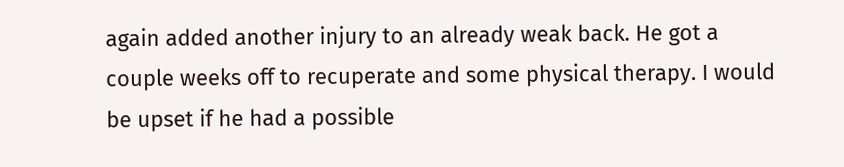again added another injury to an already weak back. He got a couple weeks off to recuperate and some physical therapy. I would be upset if he had a possible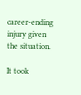career-ending injury given the situation.

It took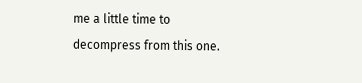me a little time to decompress from this one.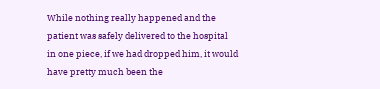While nothing really happened and the patient was safely delivered to the hospital in one piece, if we had dropped him, it would have pretty much been the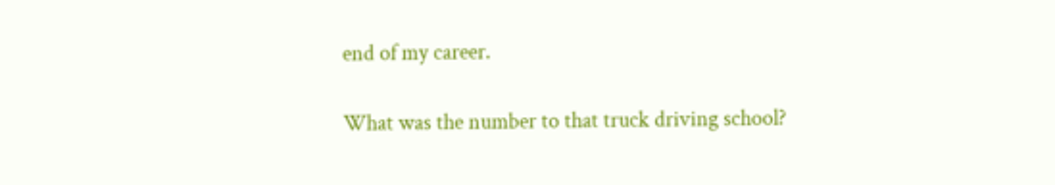end of my career.

What was the number to that truck driving school?